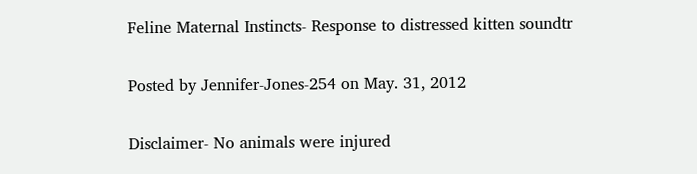Feline Maternal Instincts- Response to distressed kitten soundtr

Posted by Jennifer-Jones-254 on May. 31, 2012

Disclaimer- No animals were injured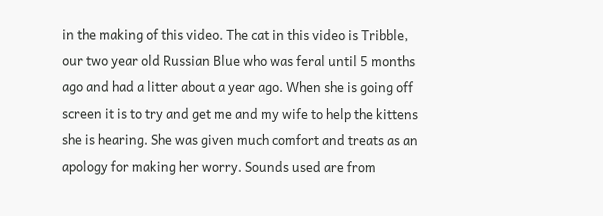in the making of this video. The cat in this video is Tribble, our two year old Russian Blue who was feral until 5 months ago and had a litter about a year ago. When she is going off screen it is to try and get me and my wife to help the kittens she is hearing. She was given much comfort and treats as an apology for making her worry. Sounds used are from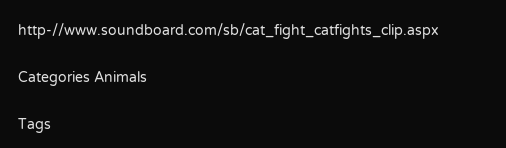http-//www.soundboard.com/sb/cat_fight_catfights_clip.aspx

Categories Animals

Tags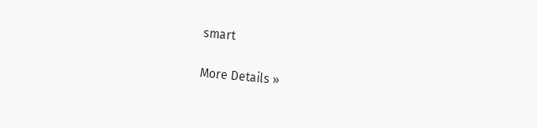smart

More Details »